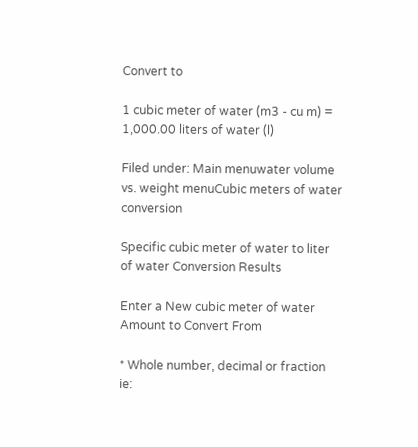Convert to

1 cubic meter of water (m3 - cu m) = 1,000.00 liters of water (l)

Filed under: Main menuwater volume vs. weight menuCubic meters of water conversion

Specific cubic meter of water to liter of water Conversion Results

Enter a New cubic meter of water Amount to Convert From

* Whole number, decimal or fraction ie: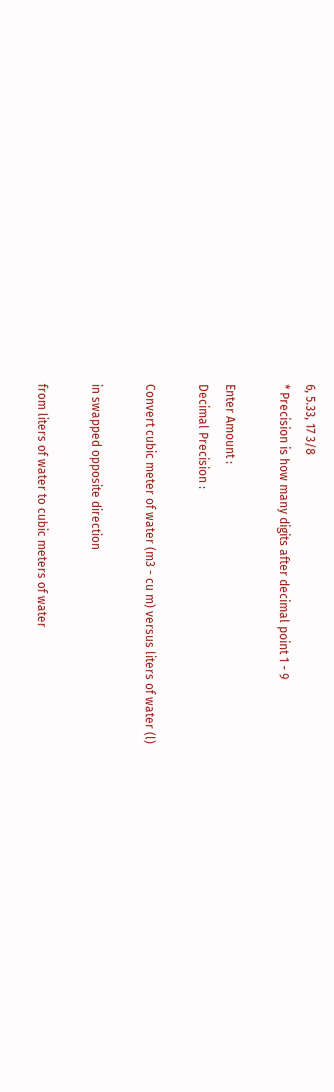6, 5.33, 17 3/8
* Precision is how many digits after decimal point 1 - 9

Enter Amount :
Decimal Precision :

Convert cubic meter of water (m3 - cu m) versus liters of water (l)

in swapped opposite direction

from liters of water to cubic meters of water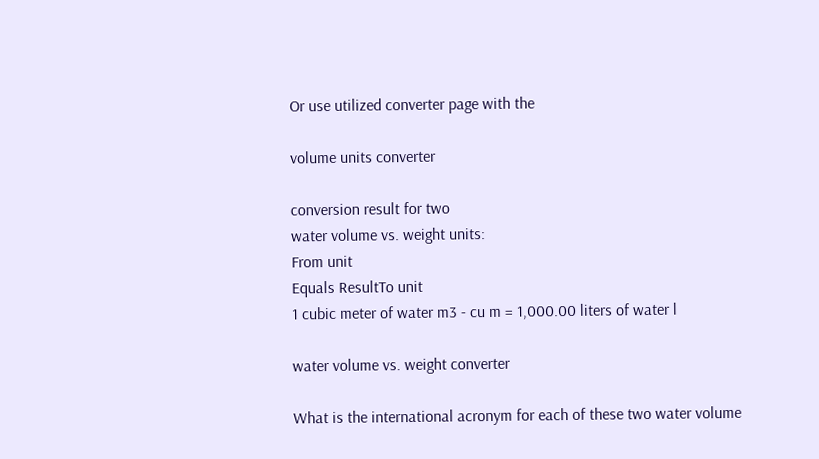Or use utilized converter page with the

volume units converter

conversion result for two
water volume vs. weight units:
From unit
Equals ResultTo unit
1 cubic meter of water m3 - cu m = 1,000.00 liters of water l

water volume vs. weight converter

What is the international acronym for each of these two water volume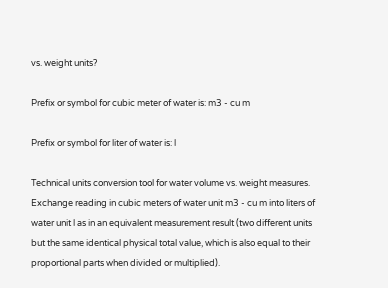vs. weight units?

Prefix or symbol for cubic meter of water is: m3 - cu m

Prefix or symbol for liter of water is: l

Technical units conversion tool for water volume vs. weight measures. Exchange reading in cubic meters of water unit m3 - cu m into liters of water unit l as in an equivalent measurement result (two different units but the same identical physical total value, which is also equal to their proportional parts when divided or multiplied).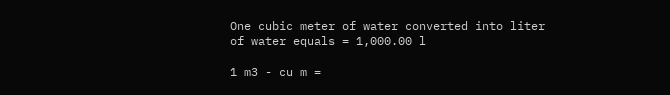One cubic meter of water converted into liter of water equals = 1,000.00 l

1 m3 - cu m =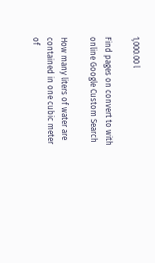1,000.00 l

Find pages on convert to with online Google Custom Search

How many liters of water are contained in one cubic meter of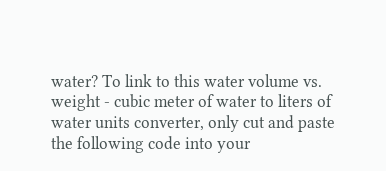water? To link to this water volume vs. weight - cubic meter of water to liters of water units converter, only cut and paste the following code into your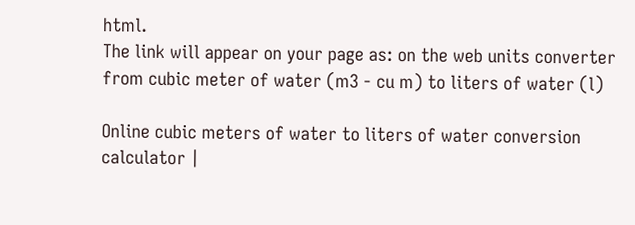html.
The link will appear on your page as: on the web units converter from cubic meter of water (m3 - cu m) to liters of water (l)

Online cubic meters of water to liters of water conversion calculator |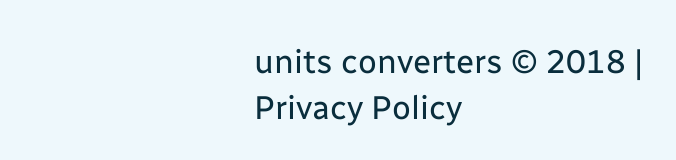units converters © 2018 | Privacy Policy